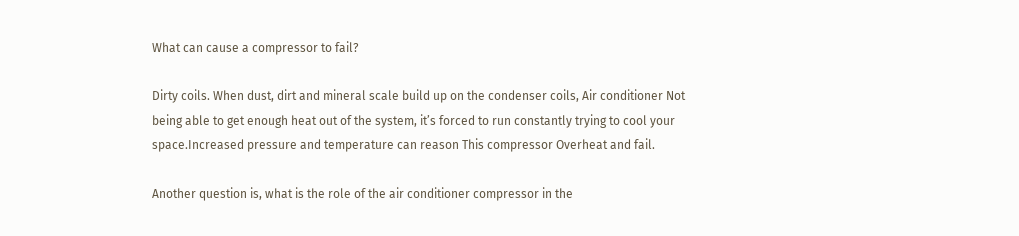What can cause a compressor to fail?

Dirty coils. When dust, dirt and mineral scale build up on the condenser coils, Air conditioner Not being able to get enough heat out of the system, it’s forced to run constantly trying to cool your space.Increased pressure and temperature can reason This compressor Overheat and fail.

Another question is, what is the role of the air conditioner compressor in the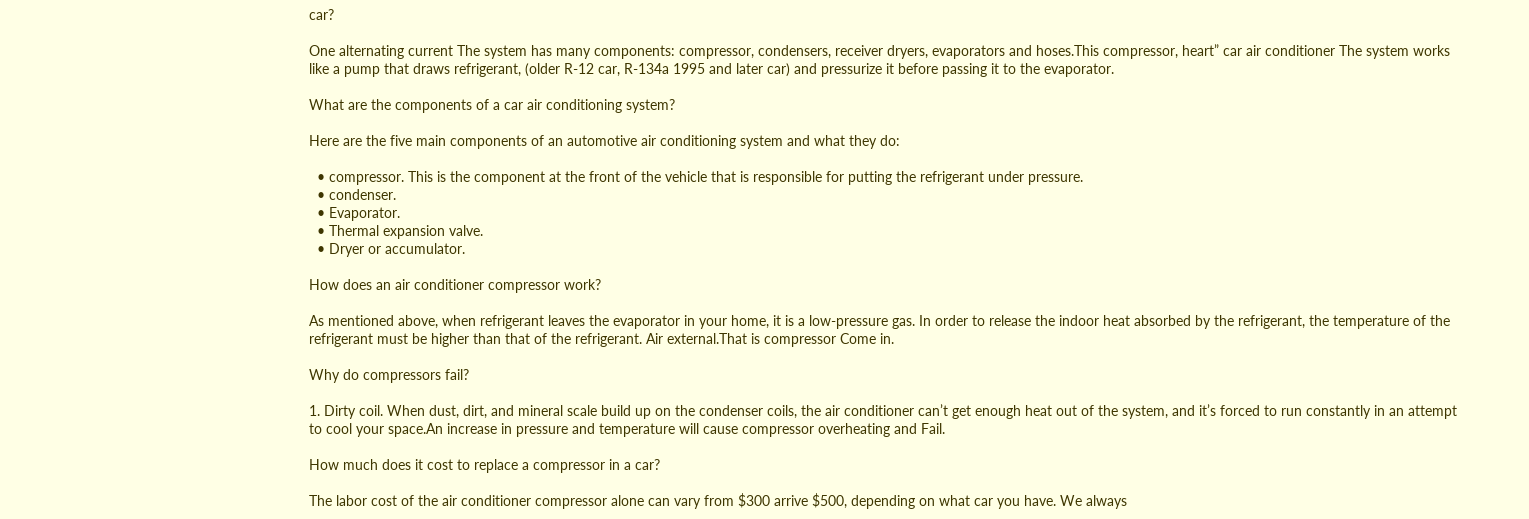car?

One alternating current The system has many components: compressor, condensers, receiver dryers, evaporators and hoses.This compressor, heart” car air conditioner The system works like a pump that draws refrigerant, (older R-12 car, R-134a 1995 and later car) and pressurize it before passing it to the evaporator.

What are the components of a car air conditioning system?

Here are the five main components of an automotive air conditioning system and what they do:

  • compressor. This is the component at the front of the vehicle that is responsible for putting the refrigerant under pressure.
  • condenser.
  • Evaporator.
  • Thermal expansion valve.
  • Dryer or accumulator.

How does an air conditioner compressor work?

As mentioned above, when refrigerant leaves the evaporator in your home, it is a low-pressure gas. In order to release the indoor heat absorbed by the refrigerant, the temperature of the refrigerant must be higher than that of the refrigerant. Air external.That is compressor Come in.

Why do compressors fail?

1. Dirty coil. When dust, dirt, and mineral scale build up on the condenser coils, the air conditioner can’t get enough heat out of the system, and it’s forced to run constantly in an attempt to cool your space.An increase in pressure and temperature will cause compressor overheating and Fail.

How much does it cost to replace a compressor in a car?

The labor cost of the air conditioner compressor alone can vary from $300 arrive $500, depending on what car you have. We always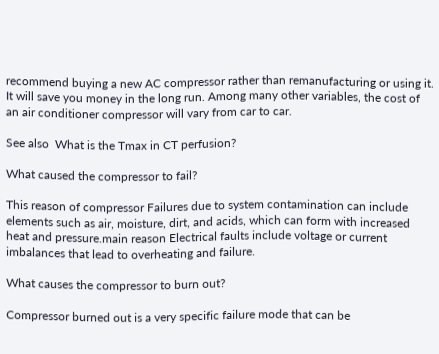recommend buying a new AC compressor rather than remanufacturing or using it. It will save you money in the long run. Among many other variables, the cost of an air conditioner compressor will vary from car to car.

See also  What is the Tmax in CT perfusion?

What caused the compressor to fail?

This reason of compressor Failures due to system contamination can include elements such as air, moisture, dirt, and acids, which can form with increased heat and pressure.main reason Electrical faults include voltage or current imbalances that lead to overheating and failure.

What causes the compressor to burn out?

Compressor burned out is a very specific failure mode that can be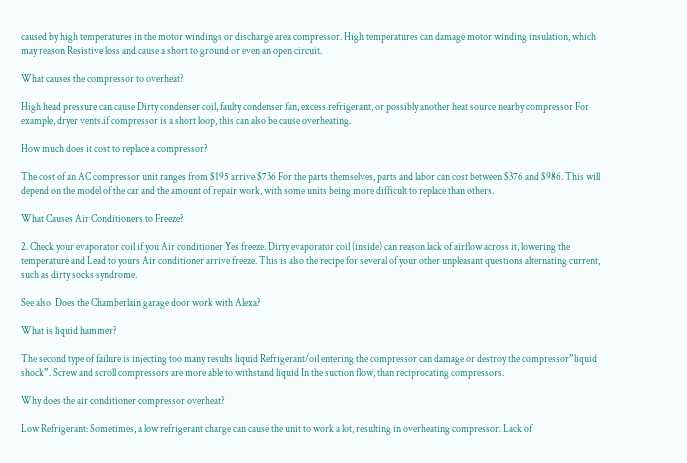caused by high temperatures in the motor windings or discharge area compressor. High temperatures can damage motor winding insulation, which may reason Resistive loss and cause a short to ground or even an open circuit.

What causes the compressor to overheat?

High head pressure can cause Dirty condenser coil, faulty condenser fan, excess refrigerant, or possibly another heat source nearby compressor For example, dryer vents.if compressor is a short loop, this can also be cause overheating.

How much does it cost to replace a compressor?

The cost of an AC compressor unit ranges from $195 arrive $736 For the parts themselves, parts and labor can cost between $376 and $986. This will depend on the model of the car and the amount of repair work, with some units being more difficult to replace than others.

What Causes Air Conditioners to Freeze?

2. Check your evaporator coil if you Air conditioner Yes freeze. Dirty evaporator coil (inside) can reason lack of airflow across it, lowering the temperature and Lead to yours Air conditioner arrive freeze. This is also the recipe for several of your other unpleasant questions alternating current, such as dirty socks syndrome.

See also  Does the Chamberlain garage door work with Alexa?

What is liquid hammer?

The second type of failure is injecting too many results liquid Refrigerant/oil entering the compressor can damage or destroy the compressor”liquid shock”. Screw and scroll compressors are more able to withstand liquid In the suction flow, than reciprocating compressors.

Why does the air conditioner compressor overheat?

Low Refrigerant: Sometimes, a low refrigerant charge can cause the unit to work a lot, resulting in overheating compressor. Lack of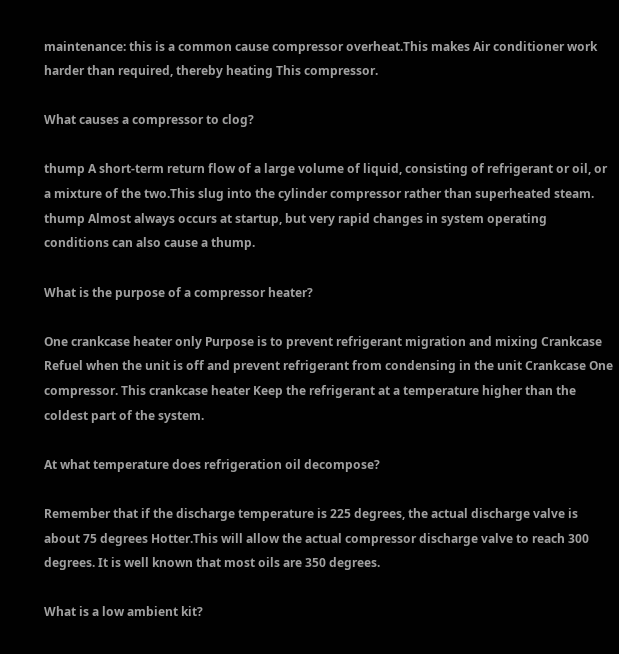maintenance: this is a common cause compressor overheat.This makes Air conditioner work harder than required, thereby heating This compressor.

What causes a compressor to clog?

thump A short-term return flow of a large volume of liquid, consisting of refrigerant or oil, or a mixture of the two.This slug into the cylinder compressor rather than superheated steam. thump Almost always occurs at startup, but very rapid changes in system operating conditions can also cause a thump.

What is the purpose of a compressor heater?

One crankcase heater only Purpose is to prevent refrigerant migration and mixing Crankcase Refuel when the unit is off and prevent refrigerant from condensing in the unit Crankcase One compressor. This crankcase heater Keep the refrigerant at a temperature higher than the coldest part of the system.

At what temperature does refrigeration oil decompose?

Remember that if the discharge temperature is 225 degrees, the actual discharge valve is about 75 degrees Hotter.This will allow the actual compressor discharge valve to reach 300 degrees. It is well known that most oils are 350 degrees.

What is a low ambient kit?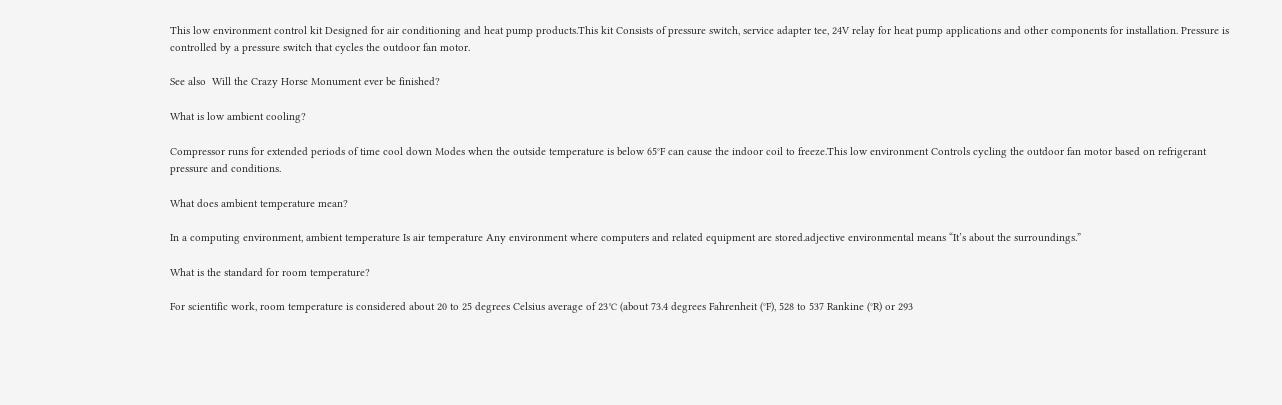This low environment control kit Designed for air conditioning and heat pump products.This kit Consists of pressure switch, service adapter tee, 24V relay for heat pump applications and other components for installation. Pressure is controlled by a pressure switch that cycles the outdoor fan motor.

See also  Will the Crazy Horse Monument ever be finished?

What is low ambient cooling?

Compressor runs for extended periods of time cool down Modes when the outside temperature is below 65°F can cause the indoor coil to freeze.This low environment Controls cycling the outdoor fan motor based on refrigerant pressure and conditions.

What does ambient temperature mean?

In a computing environment, ambient temperature Is air temperature Any environment where computers and related equipment are stored.adjective environmental means “It’s about the surroundings.”

What is the standard for room temperature?

For scientific work, room temperature is considered about 20 to 25 degrees Celsius average of 23℃ (about 73.4 degrees Fahrenheit (°F), 528 to 537 Rankine (°R) or 293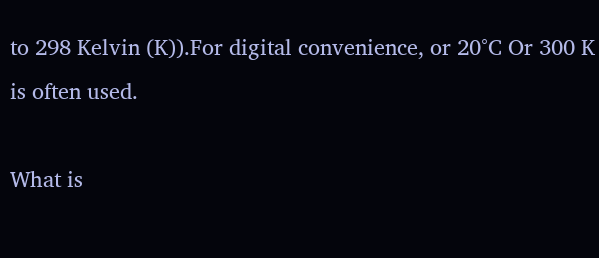to 298 Kelvin (K)).For digital convenience, or 20°C Or 300 K is often used.

What is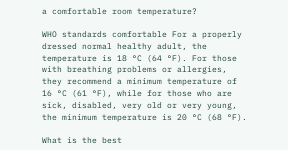a comfortable room temperature?

WHO standards comfortable For a properly dressed normal healthy adult, the temperature is 18 °C (64 °F). For those with breathing problems or allergies, they recommend a minimum temperature of 16 °C (61 °F), while for those who are sick, disabled, very old or very young, the minimum temperature is 20 °C (68 °F).

What is the best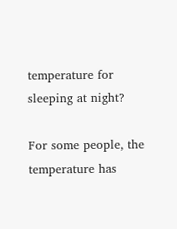temperature for sleeping at night?

For some people, the temperature has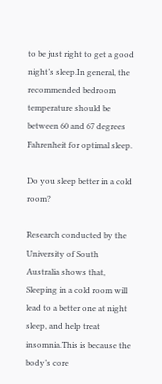to be just right to get a good night’s sleep.In general, the recommended bedroom temperature should be between 60 and 67 degrees Fahrenheit for optimal sleep.

Do you sleep better in a cold room?

Research conducted by the University of South Australia shows that, Sleeping in a cold room will lead to a better one at night sleep, and help treat insomnia.This is because the body’s core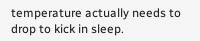temperature actually needs to drop to kick in sleep.